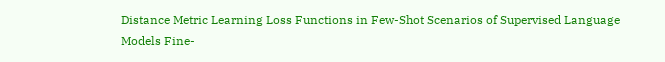Distance Metric Learning Loss Functions in Few-Shot Scenarios of Supervised Language Models Fine-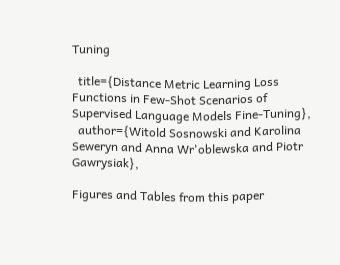Tuning

  title={Distance Metric Learning Loss Functions in Few-Shot Scenarios of Supervised Language Models Fine-Tuning},
  author={Witold Sosnowski and Karolina Seweryn and Anna Wr'oblewska and Piotr Gawrysiak},

Figures and Tables from this paper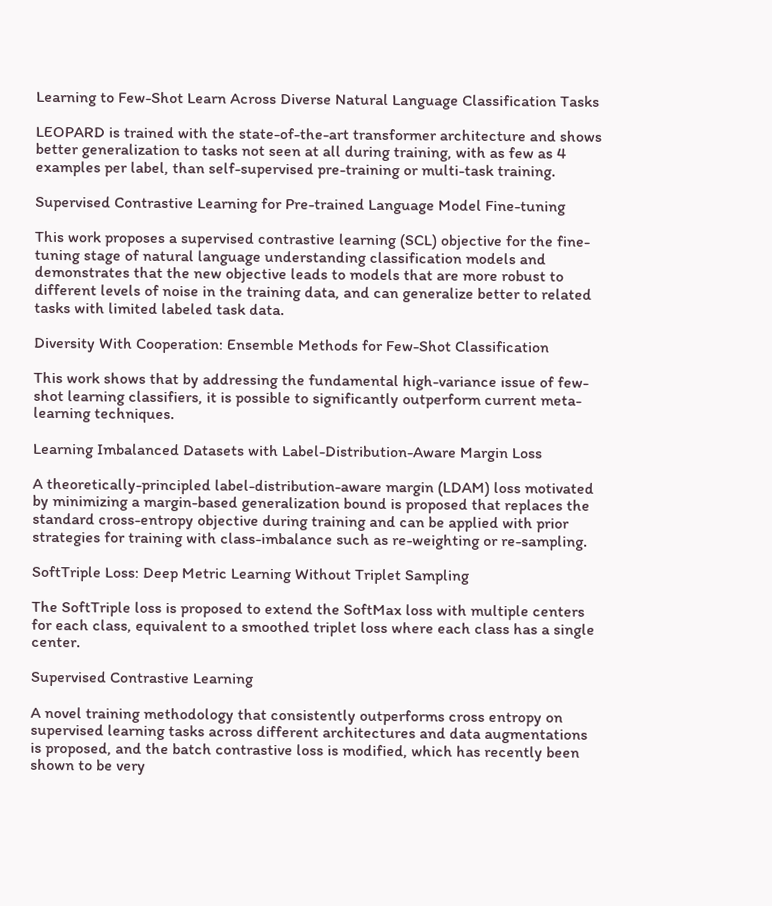Learning to Few-Shot Learn Across Diverse Natural Language Classification Tasks

LEOPARD is trained with the state-of-the-art transformer architecture and shows better generalization to tasks not seen at all during training, with as few as 4 examples per label, than self-supervised pre-training or multi-task training.

Supervised Contrastive Learning for Pre-trained Language Model Fine-tuning

This work proposes a supervised contrastive learning (SCL) objective for the fine-tuning stage of natural language understanding classification models and demonstrates that the new objective leads to models that are more robust to different levels of noise in the training data, and can generalize better to related tasks with limited labeled task data.

Diversity With Cooperation: Ensemble Methods for Few-Shot Classification

This work shows that by addressing the fundamental high-variance issue of few-shot learning classifiers, it is possible to significantly outperform current meta-learning techniques.

Learning Imbalanced Datasets with Label-Distribution-Aware Margin Loss

A theoretically-principled label-distribution-aware margin (LDAM) loss motivated by minimizing a margin-based generalization bound is proposed that replaces the standard cross-entropy objective during training and can be applied with prior strategies for training with class-imbalance such as re-weighting or re-sampling.

SoftTriple Loss: Deep Metric Learning Without Triplet Sampling

The SoftTriple loss is proposed to extend the SoftMax loss with multiple centers for each class, equivalent to a smoothed triplet loss where each class has a single center.

Supervised Contrastive Learning

A novel training methodology that consistently outperforms cross entropy on supervised learning tasks across different architectures and data augmentations is proposed, and the batch contrastive loss is modified, which has recently been shown to be very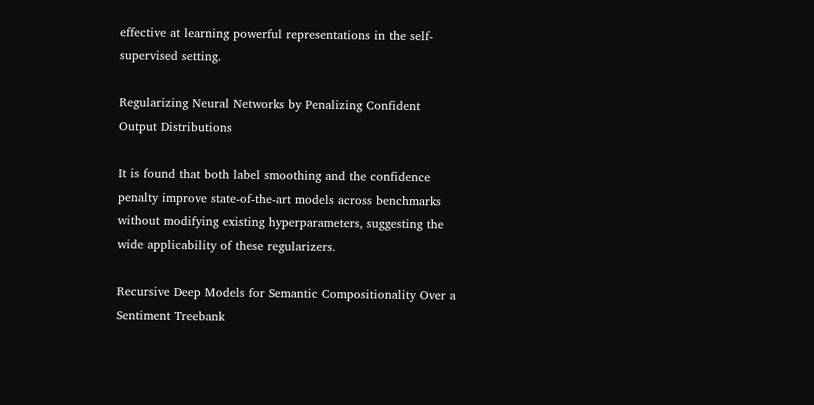effective at learning powerful representations in the self-supervised setting.

Regularizing Neural Networks by Penalizing Confident Output Distributions

It is found that both label smoothing and the confidence penalty improve state-of-the-art models across benchmarks without modifying existing hyperparameters, suggesting the wide applicability of these regularizers.

Recursive Deep Models for Semantic Compositionality Over a Sentiment Treebank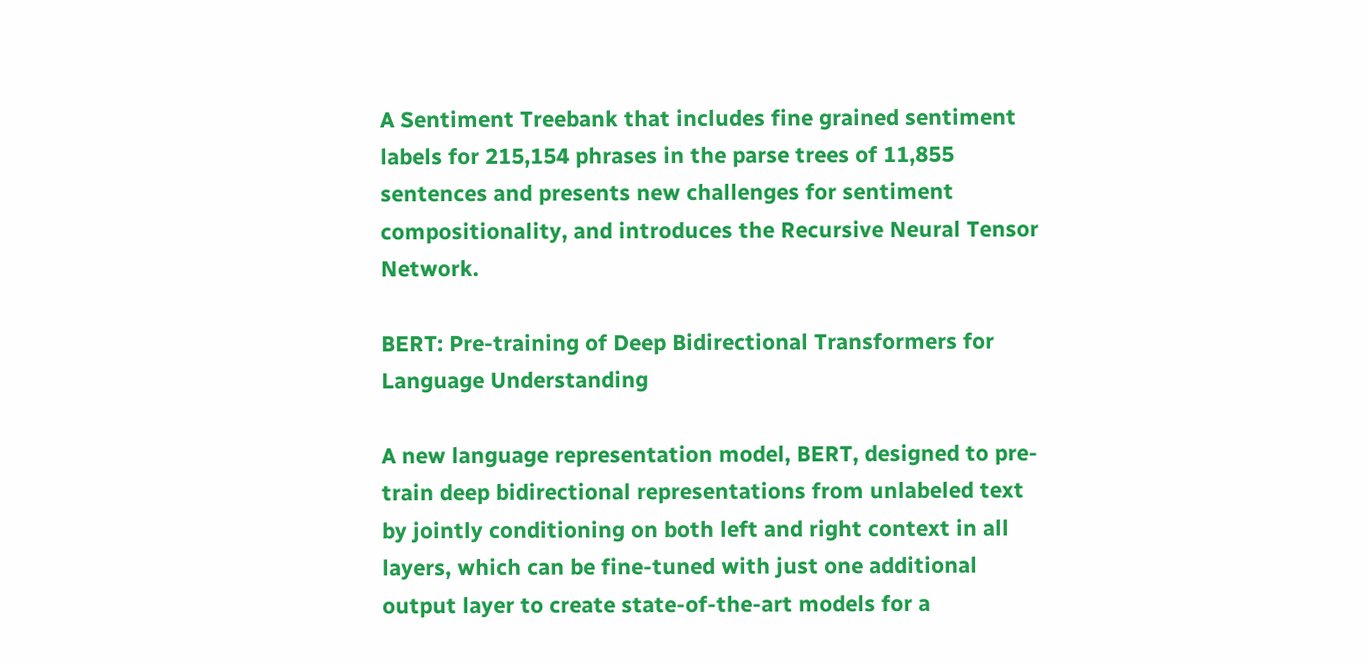A Sentiment Treebank that includes fine grained sentiment labels for 215,154 phrases in the parse trees of 11,855 sentences and presents new challenges for sentiment compositionality, and introduces the Recursive Neural Tensor Network.

BERT: Pre-training of Deep Bidirectional Transformers for Language Understanding

A new language representation model, BERT, designed to pre-train deep bidirectional representations from unlabeled text by jointly conditioning on both left and right context in all layers, which can be fine-tuned with just one additional output layer to create state-of-the-art models for a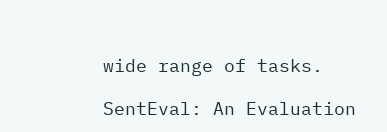wide range of tasks.

SentEval: An Evaluation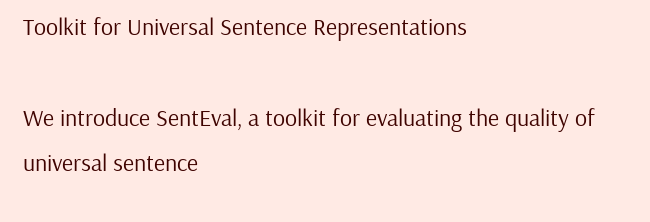Toolkit for Universal Sentence Representations

We introduce SentEval, a toolkit for evaluating the quality of universal sentence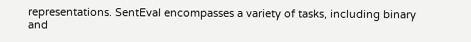representations. SentEval encompasses a variety of tasks, including binary and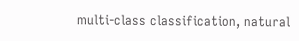multi-class classification, natural